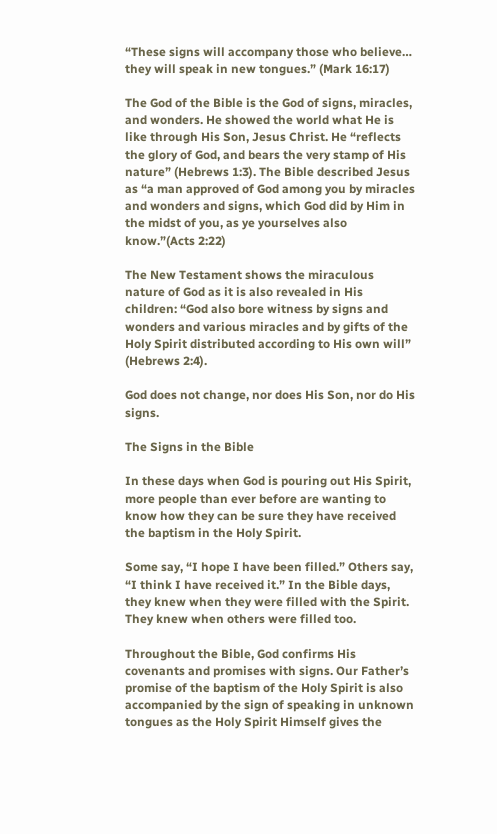“These signs will accompany those who believe… they will speak in new tongues.” (Mark 16:17)

The God of the Bible is the God of signs, miracles, and wonders. He showed the world what He is like through His Son, Jesus Christ. He “reflects the glory of God, and bears the very stamp of His nature” (Hebrews 1:3). The Bible described Jesus as “a man approved of God among you by miracles and wonders and signs, which God did by Him in the midst of you, as ye yourselves also know.”(Acts 2:22)

The New Testament shows the miraculous nature of God as it is also revealed in His children: “God also bore witness by signs and wonders and various miracles and by gifts of the Holy Spirit distributed according to His own will” (Hebrews 2:4).

God does not change, nor does His Son, nor do His signs.

The Signs in the Bible

In these days when God is pouring out His Spirit, more people than ever before are wanting to know how they can be sure they have received the baptism in the Holy Spirit.

Some say, “I hope I have been filled.” Others say, “I think I have received it.” In the Bible days, they knew when they were filled with the Spirit. They knew when others were filled too.

Throughout the Bible, God confirms His covenants and promises with signs. Our Father’s promise of the baptism of the Holy Spirit is also accompanied by the sign of speaking in unknown tongues as the Holy Spirit Himself gives the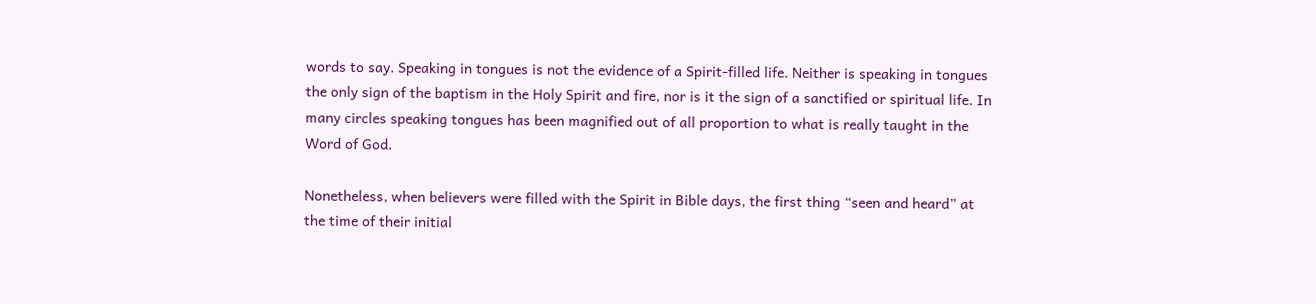words to say. Speaking in tongues is not the evidence of a Spirit-filled life. Neither is speaking in tongues the only sign of the baptism in the Holy Spirit and fire, nor is it the sign of a sanctified or spiritual life. In many circles speaking tongues has been magnified out of all proportion to what is really taught in the Word of God.

Nonetheless, when believers were filled with the Spirit in Bible days, the first thing “seen and heard” at the time of their initial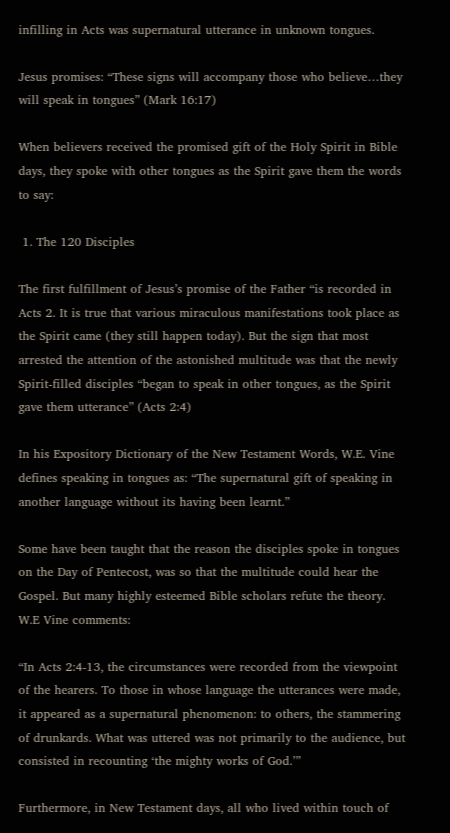infilling in Acts was supernatural utterance in unknown tongues.

Jesus promises: “These signs will accompany those who believe…they will speak in tongues” (Mark 16:17)

When believers received the promised gift of the Holy Spirit in Bible days, they spoke with other tongues as the Spirit gave them the words to say:

 1. The 120 Disciples

The first fulfillment of Jesus’s promise of the Father “is recorded in Acts 2. It is true that various miraculous manifestations took place as the Spirit came (they still happen today). But the sign that most arrested the attention of the astonished multitude was that the newly Spirit-filled disciples “began to speak in other tongues, as the Spirit gave them utterance” (Acts 2:4)

In his Expository Dictionary of the New Testament Words, W.E. Vine defines speaking in tongues as: “The supernatural gift of speaking in another language without its having been learnt.”

Some have been taught that the reason the disciples spoke in tongues on the Day of Pentecost, was so that the multitude could hear the Gospel. But many highly esteemed Bible scholars refute the theory. W.E Vine comments:

“In Acts 2:4-13, the circumstances were recorded from the viewpoint of the hearers. To those in whose language the utterances were made, it appeared as a supernatural phenomenon: to others, the stammering of drunkards. What was uttered was not primarily to the audience, but consisted in recounting ‘the mighty works of God.’”

Furthermore, in New Testament days, all who lived within touch of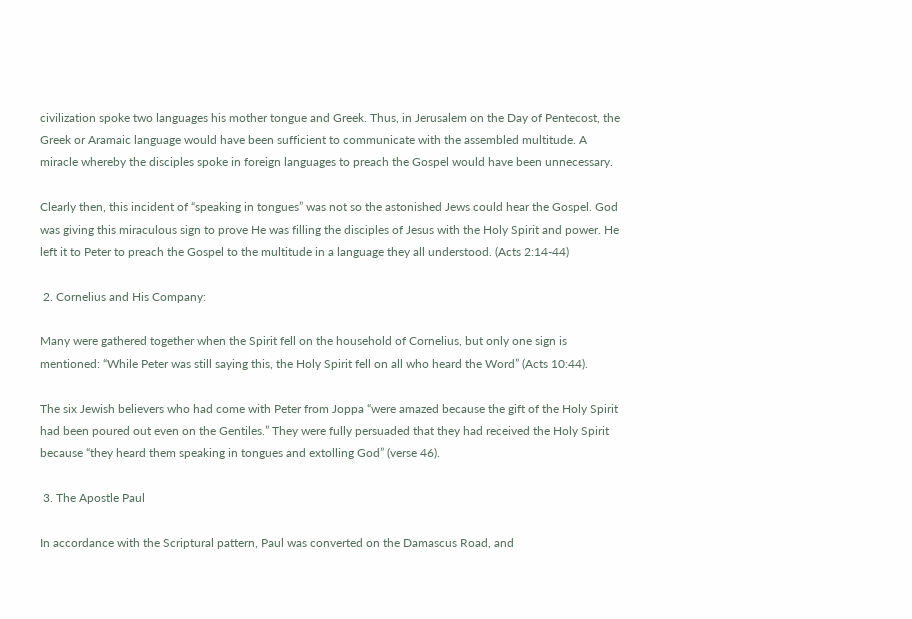civilization spoke two languages his mother tongue and Greek. Thus, in Jerusalem on the Day of Pentecost, the Greek or Aramaic language would have been sufficient to communicate with the assembled multitude. A miracle whereby the disciples spoke in foreign languages to preach the Gospel would have been unnecessary.

Clearly then, this incident of “speaking in tongues” was not so the astonished Jews could hear the Gospel. God was giving this miraculous sign to prove He was filling the disciples of Jesus with the Holy Spirit and power. He left it to Peter to preach the Gospel to the multitude in a language they all understood. (Acts 2:14-44)

 2. Cornelius and His Company:

Many were gathered together when the Spirit fell on the household of Cornelius, but only one sign is mentioned: “While Peter was still saying this, the Holy Spirit fell on all who heard the Word” (Acts 10:44).

The six Jewish believers who had come with Peter from Joppa “were amazed because the gift of the Holy Spirit had been poured out even on the Gentiles.” They were fully persuaded that they had received the Holy Spirit because “they heard them speaking in tongues and extolling God” (verse 46).

 3. The Apostle Paul

In accordance with the Scriptural pattern, Paul was converted on the Damascus Road, and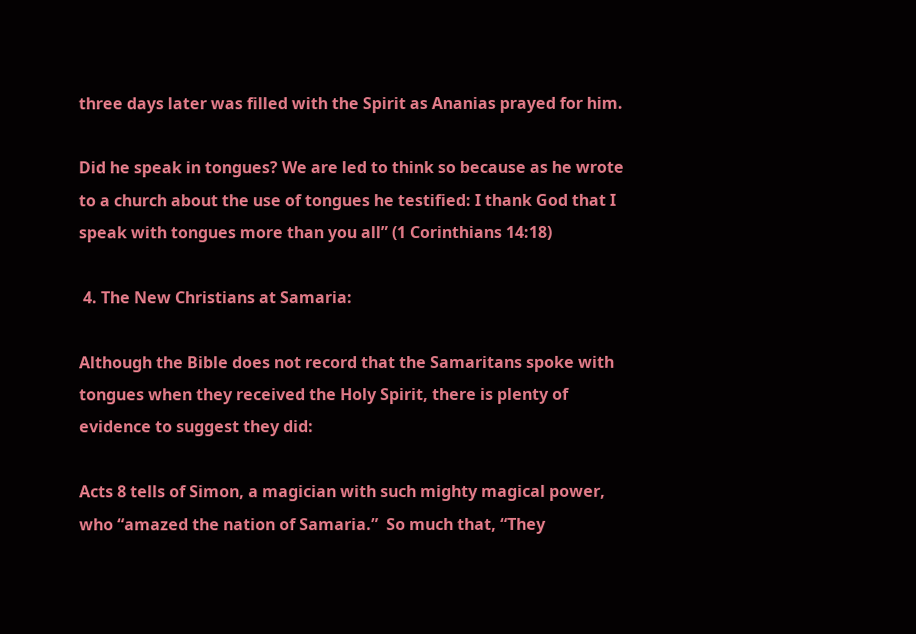three days later was filled with the Spirit as Ananias prayed for him.

Did he speak in tongues? We are led to think so because as he wrote to a church about the use of tongues he testified: I thank God that I speak with tongues more than you all” (1 Corinthians 14:18)

 4. The New Christians at Samaria:

Although the Bible does not record that the Samaritans spoke with tongues when they received the Holy Spirit, there is plenty of evidence to suggest they did:

Acts 8 tells of Simon, a magician with such mighty magical power, who “amazed the nation of Samaria.”  So much that, “They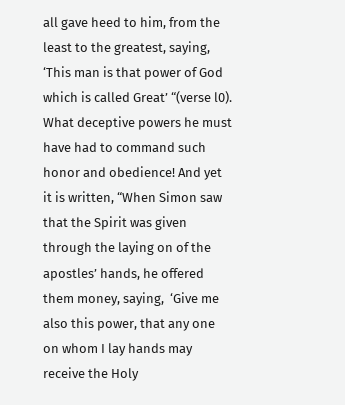all gave heed to him, from the least to the greatest, saying, ‘This man is that power of God which is called Great’ “(verse l0). What deceptive powers he must have had to command such honor and obedience! And yet it is written, “When Simon saw that the Spirit was given through the laying on of the apostles’ hands, he offered  them money, saying,  ‘Give me also this power, that any one on whom I lay hands may receive the Holy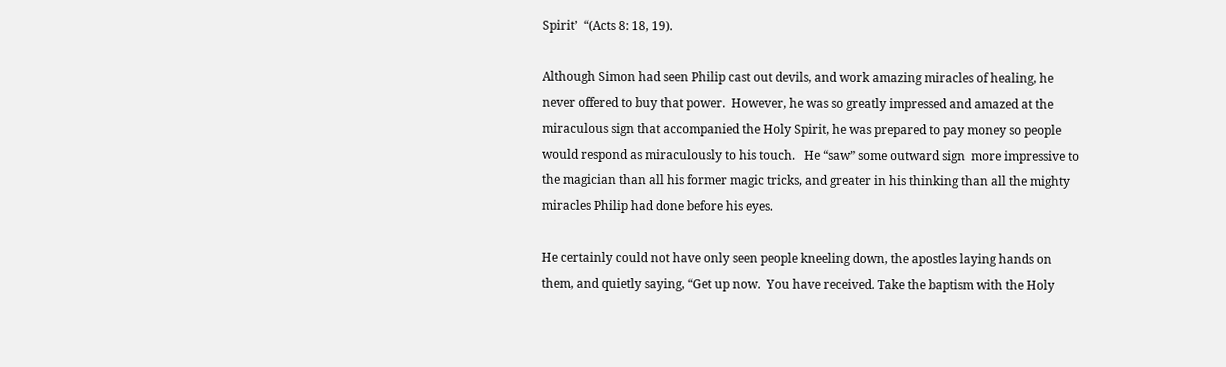Spirit’  “(Acts 8: 18, 19).

Although Simon had seen Philip cast out devils, and work amazing miracles of healing, he never offered to buy that power.  However, he was so greatly impressed and amazed at the miraculous sign that accompanied the Holy Spirit, he was prepared to pay money so people would respond as miraculously to his touch.   He “saw” some outward sign  more impressive to the magician than all his former magic tricks, and greater in his thinking than all the mighty miracles Philip had done before his eyes.

He certainly could not have only seen people kneeling down, the apostles laying hands on them, and quietly saying, “Get up now.  You have received. Take the baptism with the Holy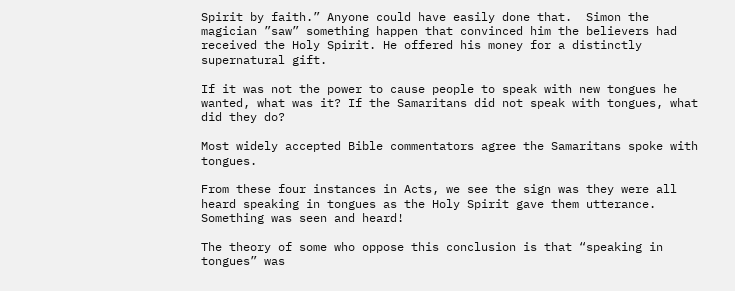Spirit by faith.” Anyone could have easily done that.  Simon the magician ”saw” something happen that convinced him the believers had received the Holy Spirit. He offered his money for a distinctly supernatural gift.

If it was not the power to cause people to speak with new tongues he wanted, what was it? If the Samaritans did not speak with tongues, what did they do?

Most widely accepted Bible commentators agree the Samaritans spoke with tongues.

From these four instances in Acts, we see the sign was they were all heard speaking in tongues as the Holy Spirit gave them utterance.  Something was seen and heard!

The theory of some who oppose this conclusion is that “speaking in tongues” was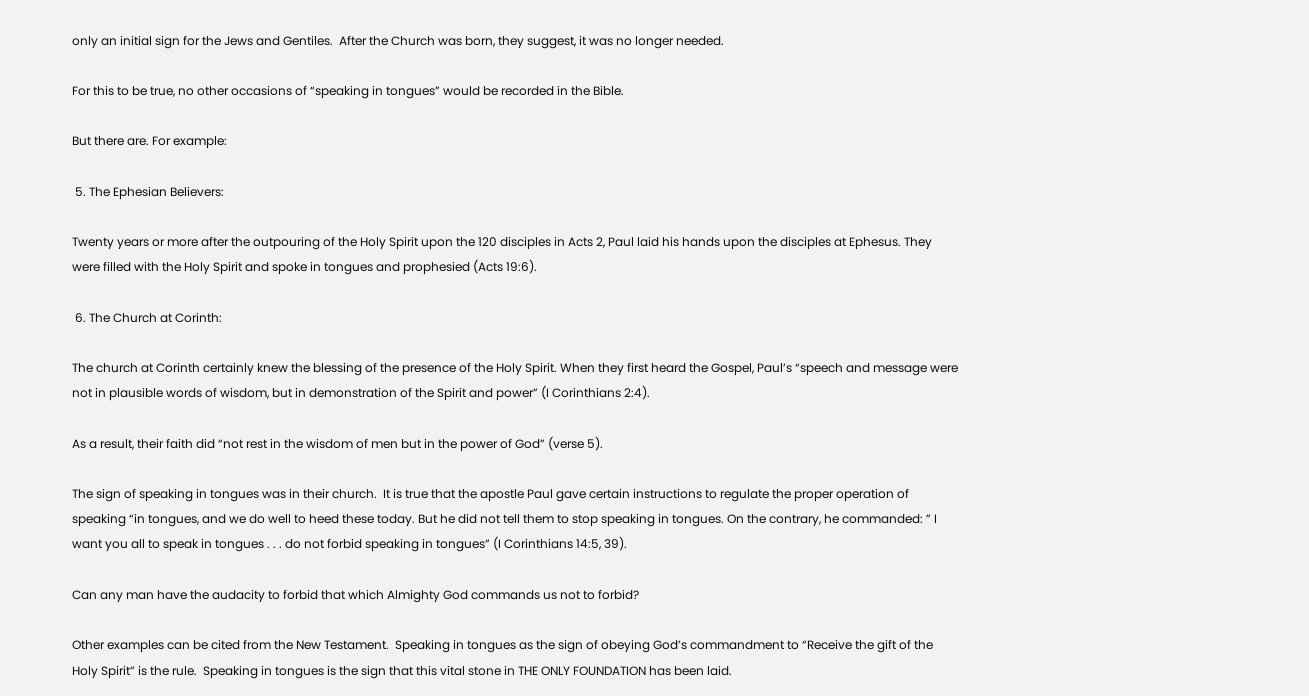only an initial sign for the Jews and Gentiles.  After the Church was born, they suggest, it was no longer needed.

For this to be true, no other occasions of “speaking in tongues” would be recorded in the Bible.

But there are. For example:

 5. The Ephesian Believers:

Twenty years or more after the outpouring of the Holy Spirit upon the 120 disciples in Acts 2, Paul laid his hands upon the disciples at Ephesus. They were filled with the Holy Spirit and spoke in tongues and prophesied (Acts 19:6).

 6. The Church at Corinth:

The church at Corinth certainly knew the blessing of the presence of the Holy Spirit. When they first heard the Gospel, Paul’s “speech and message were not in plausible words of wisdom, but in demonstration of the Spirit and power” (I Corinthians 2:4).

As a result, their faith did “not rest in the wisdom of men but in the power of God” (verse 5).

The sign of speaking in tongues was in their church.  It is true that the apostle Paul gave certain instructions to regulate the proper operation of speaking “in tongues, and we do well to heed these today. But he did not tell them to stop speaking in tongues. On the contrary, he commanded: ” I want you all to speak in tongues . . . do not forbid speaking in tongues” (I Corinthians 14:5, 39).

Can any man have the audacity to forbid that which Almighty God commands us not to forbid?

Other examples can be cited from the New Testament.  Speaking in tongues as the sign of obeying God’s commandment to “Receive the gift of the Holy Spirit” is the rule.  Speaking in tongues is the sign that this vital stone in THE ONLY FOUNDATION has been laid.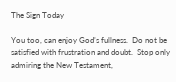The Sign Today

You too, can enjoy God’s fullness.  Do not be satisfied with frustration and doubt.  Stop only admiring the New Testament,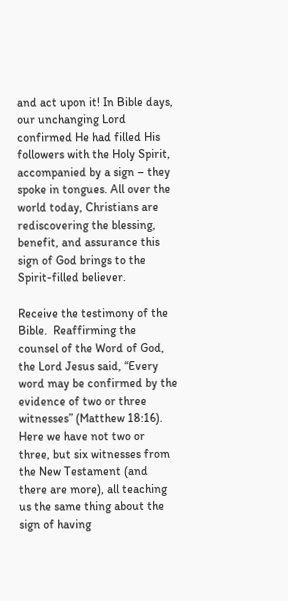and act upon it! In Bible days, our unchanging Lord confirmed He had filled His followers with the Holy Spirit, accompanied by a sign – they spoke in tongues. All over the world today, Christians are rediscovering the blessing, benefit, and assurance this sign of God brings to the Spirit-filled believer.

Receive the testimony of the Bible.  Reaffirming the counsel of the Word of God, the Lord Jesus said, “Every word may be confirmed by the evidence of two or three witnesses” (Matthew 18:16). Here we have not two or three, but six witnesses from the New Testament (and there are more), all teaching us the same thing about the sign of having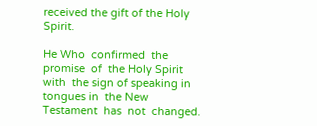received the gift of the Holy Spirit.

He Who  confirmed  the promise  of  the Holy Spirit with  the sign of speaking in tongues in  the New  Testament  has  not  changed.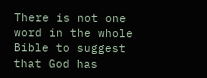There is not one word in the whole Bible to suggest that God has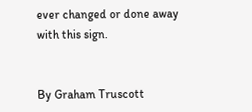ever changed or done away with this sign.


By Graham Truscott